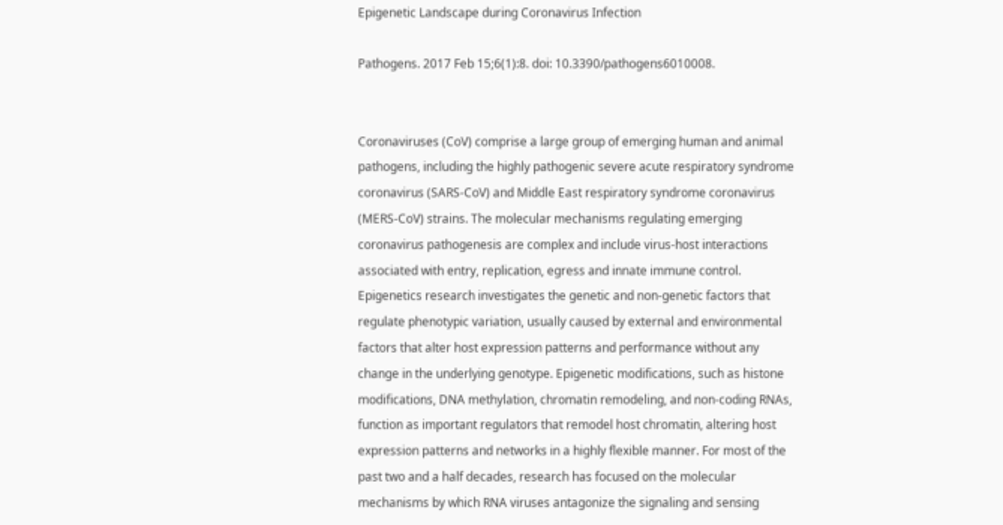Epigenetic Landscape during Coronavirus Infection

Pathogens. 2017 Feb 15;6(1):8. doi: 10.3390/pathogens6010008.


Coronaviruses (CoV) comprise a large group of emerging human and animal pathogens, including the highly pathogenic severe acute respiratory syndrome coronavirus (SARS-CoV) and Middle East respiratory syndrome coronavirus (MERS-CoV) strains. The molecular mechanisms regulating emerging coronavirus pathogenesis are complex and include virus-host interactions associated with entry, replication, egress and innate immune control. Epigenetics research investigates the genetic and non-genetic factors that regulate phenotypic variation, usually caused by external and environmental factors that alter host expression patterns and performance without any change in the underlying genotype. Epigenetic modifications, such as histone modifications, DNA methylation, chromatin remodeling, and non-coding RNAs, function as important regulators that remodel host chromatin, altering host expression patterns and networks in a highly flexible manner. For most of the past two and a half decades, research has focused on the molecular mechanisms by which RNA viruses antagonize the signaling and sensing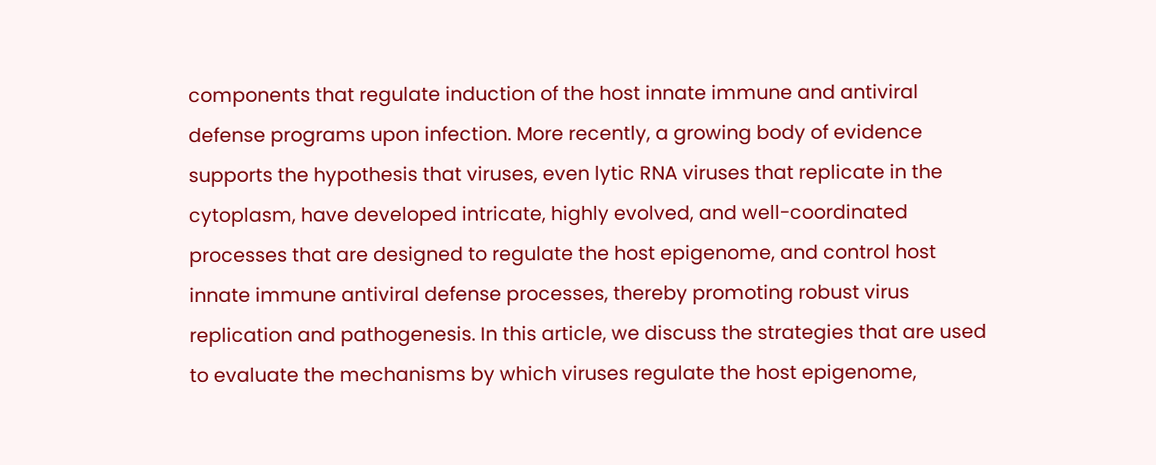components that regulate induction of the host innate immune and antiviral defense programs upon infection. More recently, a growing body of evidence supports the hypothesis that viruses, even lytic RNA viruses that replicate in the cytoplasm, have developed intricate, highly evolved, and well-coordinated processes that are designed to regulate the host epigenome, and control host innate immune antiviral defense processes, thereby promoting robust virus replication and pathogenesis. In this article, we discuss the strategies that are used to evaluate the mechanisms by which viruses regulate the host epigenome,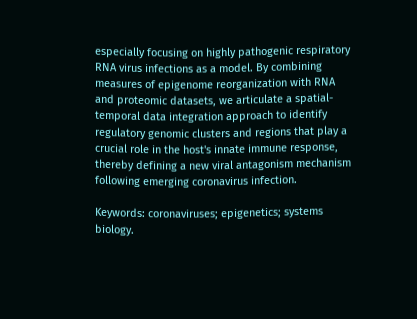especially focusing on highly pathogenic respiratory RNA virus infections as a model. By combining measures of epigenome reorganization with RNA and proteomic datasets, we articulate a spatial-temporal data integration approach to identify regulatory genomic clusters and regions that play a crucial role in the host's innate immune response, thereby defining a new viral antagonism mechanism following emerging coronavirus infection.

Keywords: coronaviruses; epigenetics; systems biology.